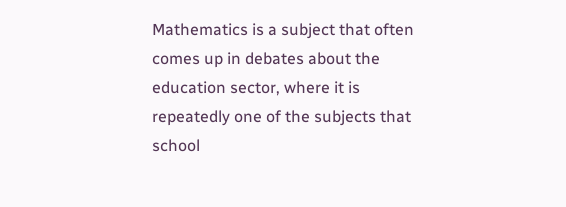Mathematics is a subject that often comes up in debates about the education sector, where it is repeatedly one of the subjects that school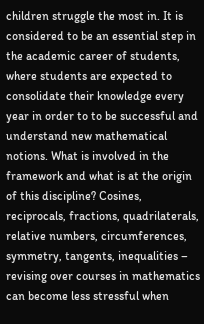children struggle the most in. It is considered to be an essential step in the academic career of students, where students are expected to consolidate their knowledge every year in order to to be successful and understand new mathematical notions. What is involved in the framework and what is at the origin of this discipline? Cosines, reciprocals, fractions, quadrilaterals, relative numbers, circumferences, symmetry, tangents, inequalities – revising over courses in mathematics can become less stressful when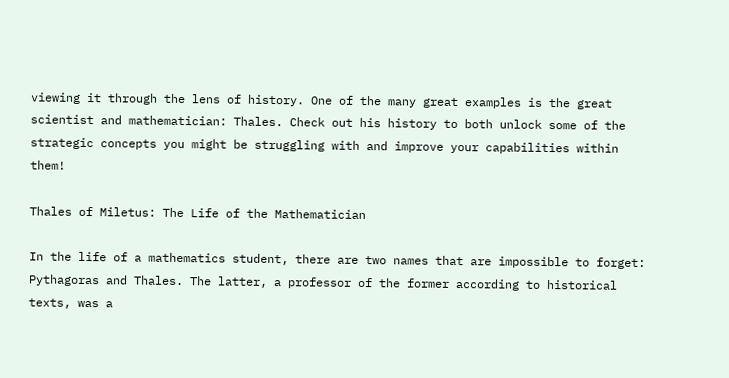viewing it through the lens of history. One of the many great examples is the great scientist and mathematician: Thales. Check out his history to both unlock some of the strategic concepts you might be struggling with and improve your capabilities within them!

Thales of Miletus: The Life of the Mathematician

In the life of a mathematics student, there are two names that are impossible to forget: Pythagoras and Thales. The latter, a professor of the former according to historical texts, was a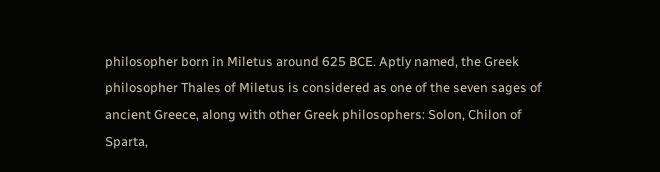philosopher born in Miletus around 625 BCE. Aptly named, the Greek philosopher Thales of Miletus is considered as one of the seven sages of ancient Greece, along with other Greek philosophers: Solon, Chilon of Sparta,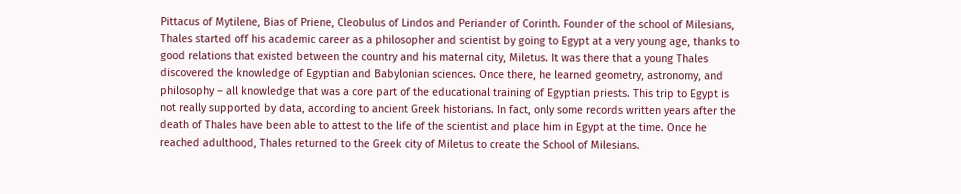Pittacus of Mytilene, Bias of Priene, Cleobulus of Lindos and Periander of Corinth. Founder of the school of Milesians, Thales started off his academic career as a philosopher and scientist by going to Egypt at a very young age, thanks to good relations that existed between the country and his maternal city, Miletus. It was there that a young Thales discovered the knowledge of Egyptian and Babylonian sciences. Once there, he learned geometry, astronomy, and philosophy – all knowledge that was a core part of the educational training of Egyptian priests. This trip to Egypt is not really supported by data, according to ancient Greek historians. In fact, only some records written years after the death of Thales have been able to attest to the life of the scientist and place him in Egypt at the time. Once he reached adulthood, Thales returned to the Greek city of Miletus to create the School of Milesians.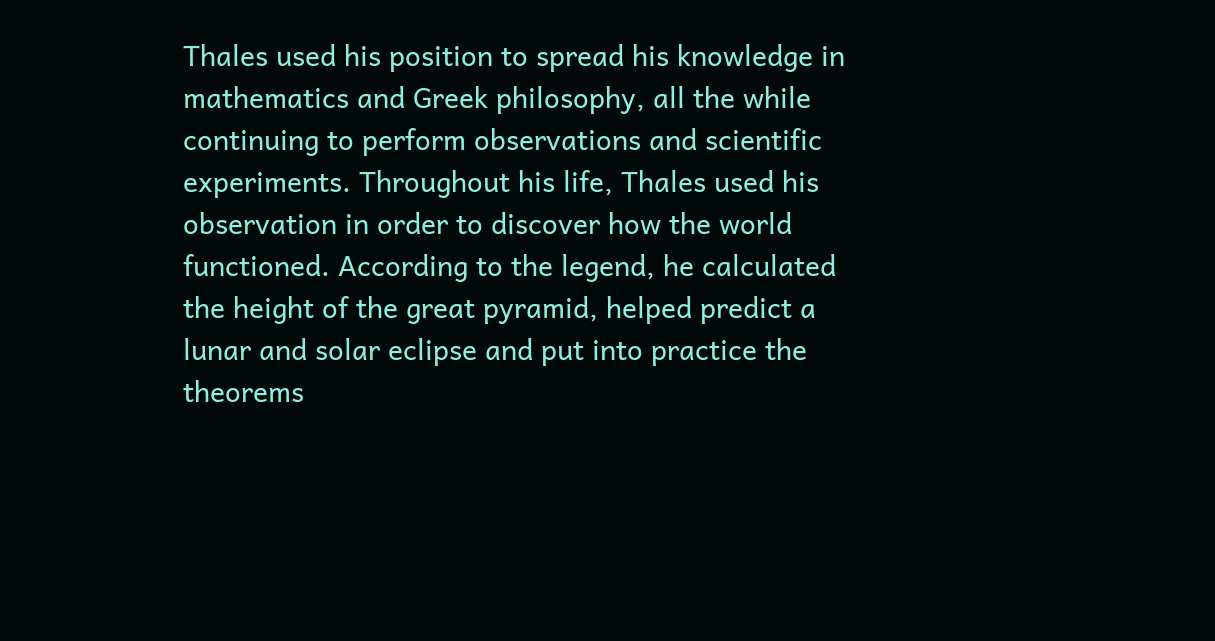Thales used his position to spread his knowledge in mathematics and Greek philosophy, all the while continuing to perform observations and scientific experiments. Throughout his life, Thales used his observation in order to discover how the world functioned. According to the legend, he calculated the height of the great pyramid, helped predict a lunar and solar eclipse and put into practice the theorems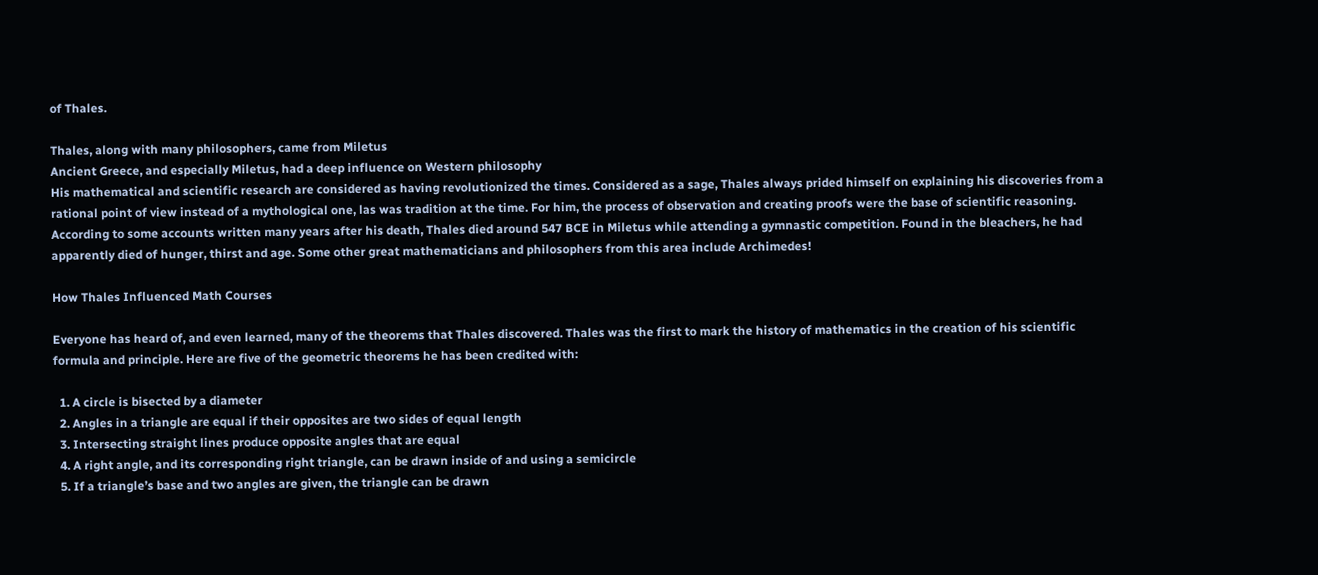of Thales.

Thales, along with many philosophers, came from Miletus
Ancient Greece, and especially Miletus, had a deep influence on Western philosophy
His mathematical and scientific research are considered as having revolutionized the times. Considered as a sage, Thales always prided himself on explaining his discoveries from a rational point of view instead of a mythological one, las was tradition at the time. For him, the process of observation and creating proofs were the base of scientific reasoning. According to some accounts written many years after his death, Thales died around 547 BCE in Miletus while attending a gymnastic competition. Found in the bleachers, he had apparently died of hunger, thirst and age. Some other great mathematicians and philosophers from this area include Archimedes!

How Thales Influenced Math Courses

Everyone has heard of, and even learned, many of the theorems that Thales discovered. Thales was the first to mark the history of mathematics in the creation of his scientific formula and principle. Here are five of the geometric theorems he has been credited with:

  1. A circle is bisected by a diameter
  2. Angles in a triangle are equal if their opposites are two sides of equal length
  3. Intersecting straight lines produce opposite angles that are equal
  4. A right angle, and its corresponding right triangle, can be drawn inside of and using a semicircle
  5. If a triangle’s base and two angles are given, the triangle can be drawn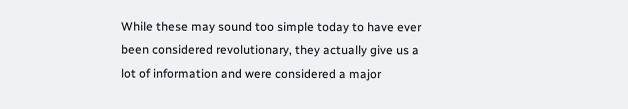While these may sound too simple today to have ever been considered revolutionary, they actually give us a lot of information and were considered a major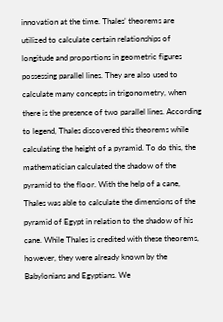innovation at the time. Thales’ theorems are utilized to calculate certain relationships of longitude and proportions in geometric figures possessing parallel lines. They are also used to calculate many concepts in trigonometry, when there is the presence of two parallel lines. According to legend, Thales discovered this theorems while calculating the height of a pyramid. To do this, the mathematician calculated the shadow of the pyramid to the floor. With the help of a cane, Thales was able to calculate the dimensions of the pyramid of Egypt in relation to the shadow of his cane. While Thales is credited with these theorems, however, they were already known by the Babylonians and Egyptians. We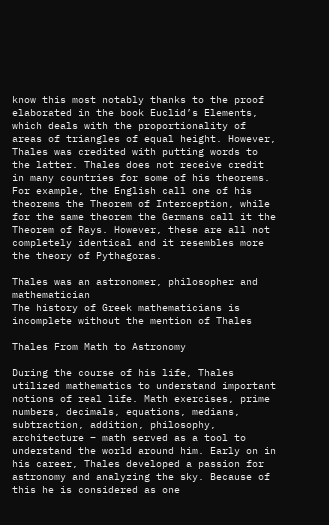know this most notably thanks to the proof elaborated in the book Euclid’s Elements, which deals with the proportionality of areas of triangles of equal height. However, Thales was credited with putting words to the latter. Thales does not receive credit in many countries for some of his theorems. For example, the English call one of his theorems the Theorem of Interception, while for the same theorem the Germans call it the Theorem of Rays. However, these are all not completely identical and it resembles more the theory of Pythagoras.

Thales was an astronomer, philosopher and mathematician
The history of Greek mathematicians is incomplete without the mention of Thales

Thales From Math to Astronomy

During the course of his life, Thales utilized mathematics to understand important notions of real life. Math exercises, prime numbers, decimals, equations, medians, subtraction, addition, philosophy, architecture – math served as a tool to understand the world around him. Early on in his career, Thales developed a passion for astronomy and analyzing the sky. Because of this he is considered as one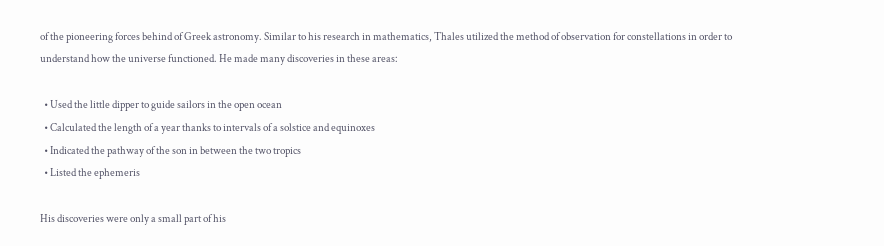of the pioneering forces behind of Greek astronomy. Similar to his research in mathematics, Thales utilized the method of observation for constellations in order to understand how the universe functioned. He made many discoveries in these areas:

  • Used the little dipper to guide sailors in the open ocean
  • Calculated the length of a year thanks to intervals of a solstice and equinoxes
  • Indicated the pathway of the son in between the two tropics
  • Listed the ephemeris

His discoveries were only a small part of his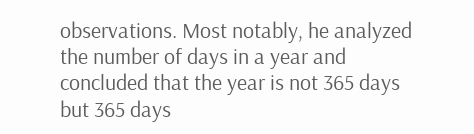observations. Most notably, he analyzed the number of days in a year and concluded that the year is not 365 days but 365 days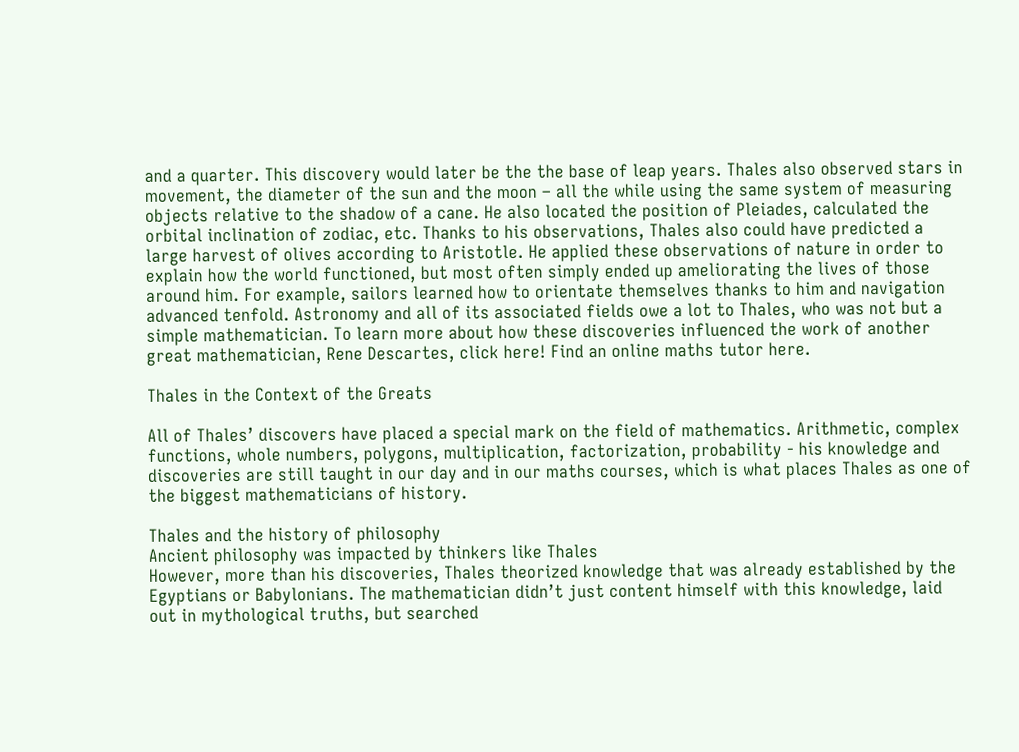and a quarter. This discovery would later be the the base of leap years. Thales also observed stars in movement, the diameter of the sun and the moon – all the while using the same system of measuring objects relative to the shadow of a cane. He also located the position of Pleiades, calculated the orbital inclination of zodiac, etc. Thanks to his observations, Thales also could have predicted a large harvest of olives according to Aristotle. He applied these observations of nature in order to explain how the world functioned, but most often simply ended up ameliorating the lives of those around him. For example, sailors learned how to orientate themselves thanks to him and navigation advanced tenfold. Astronomy and all of its associated fields owe a lot to Thales, who was not but a simple mathematician. To learn more about how these discoveries influenced the work of another great mathematician, Rene Descartes, click here! Find an online maths tutor here.

Thales in the Context of the Greats

All of Thales’ discovers have placed a special mark on the field of mathematics. Arithmetic, complex functions, whole numbers, polygons, multiplication, factorization, probability - his knowledge and discoveries are still taught in our day and in our maths courses, which is what places Thales as one of the biggest mathematicians of history.

Thales and the history of philosophy
Ancient philosophy was impacted by thinkers like Thales
However, more than his discoveries, Thales theorized knowledge that was already established by the Egyptians or Babylonians. The mathematician didn’t just content himself with this knowledge, laid out in mythological truths, but searched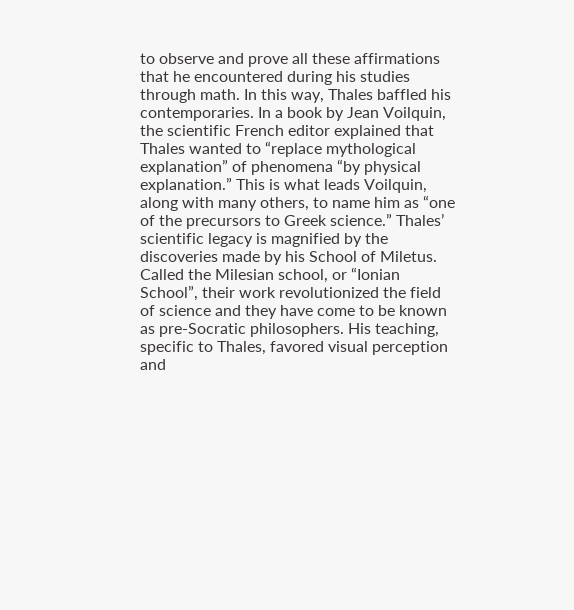to observe and prove all these affirmations that he encountered during his studies through math. In this way, Thales baffled his contemporaries. In a book by Jean Voilquin, the scientific French editor explained that Thales wanted to “replace mythological explanation” of phenomena “by physical explanation.” This is what leads Voilquin, along with many others, to name him as “one of the precursors to Greek science.” Thales’ scientific legacy is magnified by the discoveries made by his School of Miletus. Called the Milesian school, or “Ionian School”, their work revolutionized the field of science and they have come to be known as pre-Socratic philosophers. His teaching, specific to Thales, favored visual perception and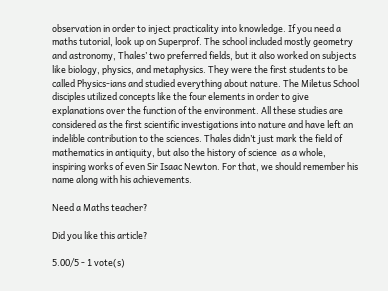observation in order to inject practicality into knowledge. If you need a maths tutorial, look up on Superprof. The school included mostly geometry and astronomy, Thales’ two preferred fields, but it also worked on subjects like biology, physics, and metaphysics. They were the first students to be called Physics-ians and studied everything about nature. The Miletus School disciples utilized concepts like the four elements in order to give explanations over the function of the environment. All these studies are considered as the first scientific investigations into nature and have left an indelible contribution to the sciences. Thales didn’t just mark the field of mathematics in antiquity, but also the history of science  as a whole, inspiring works of even Sir Isaac Newton. For that, we should remember his name along with his achievements.

Need a Maths teacher?

Did you like this article?

5.00/5 - 1 vote(s)